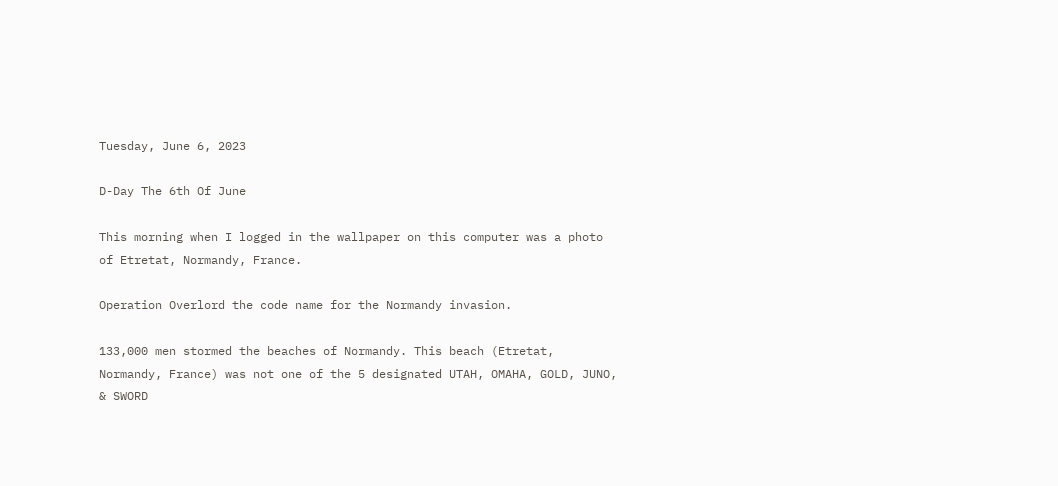Tuesday, June 6, 2023

D-Day The 6th Of June

This morning when I logged in the wallpaper on this computer was a photo of Etretat, Normandy, France.

Operation Overlord the code name for the Normandy invasion.

133,000 men stormed the beaches of Normandy. This beach (Etretat, Normandy, France) was not one of the 5 designated UTAH, OMAHA, GOLD, JUNO, & SWORD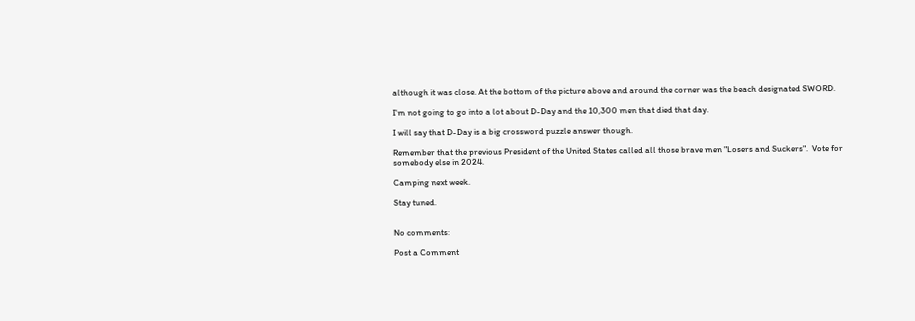although it was close. At the bottom of the picture above and around the corner was the beach designated SWORD.

I'm not going to go into a lot about D-Day and the 10,300 men that died that day.

I will say that D-Day is a big crossword puzzle answer though.

Remember that the previous President of the United States called all those brave men "Losers and Suckers".  Vote for somebody else in 2024.

Camping next week.

Stay tuned.


No comments:

Post a Comment